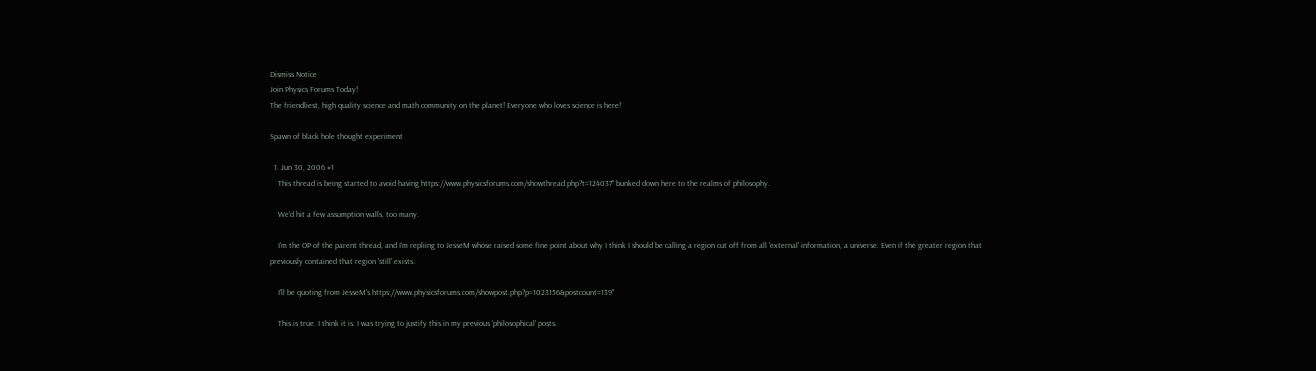Dismiss Notice
Join Physics Forums Today!
The friendliest, high quality science and math community on the planet! Everyone who loves science is here!

Spawn of black hole thought experiment

  1. Jun 30, 2006 #1
    This thread is being started to avoid having https://www.physicsforums.com/showthread.php?t=124037" bunked down here to the realms of philosophy.

    We'd hit a few assumption walls, too many.

    I'm the OP of the parent thread, and I'm repliing to JesseM whose raised some fine point about why I think I should be calling a region cut off from all 'external' information, a universe. Even if the greater region that previously contained that region 'still' exists.

    I'll be quoting from JesseM's https://www.physicsforums.com/showpost.php?p=1023156&postcount=139"

    This is true. I think it is. I was trying to justify this in my previous 'philosophical' posts.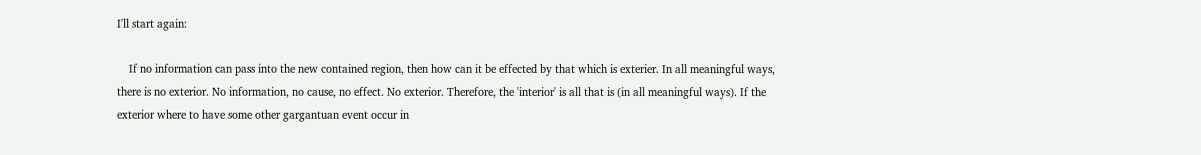I'll start again:

    If no information can pass into the new contained region, then how can it be effected by that which is exterier. In all meaningful ways, there is no exterior. No information, no cause, no effect. No exterior. Therefore, the 'interior' is all that is (in all meaningful ways). If the exterior where to have some other gargantuan event occur in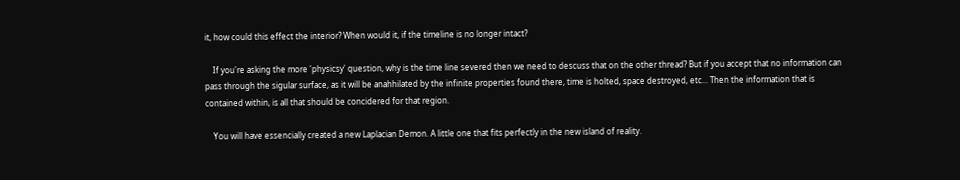it, how could this effect the interior? When would it, if the timeline is no longer intact?

    If you're asking the more 'physicsy' question, why is the time line severed then we need to descuss that on the other thread? But if you accept that no information can pass through the sigular surface, as it will be anahhilated by the infinite properties found there, time is holted, space destroyed, etc... Then the information that is contained within, is all that should be concidered for that region.

    You will have essencially created a new Laplacian Demon. A little one that fits perfectly in the new island of reality.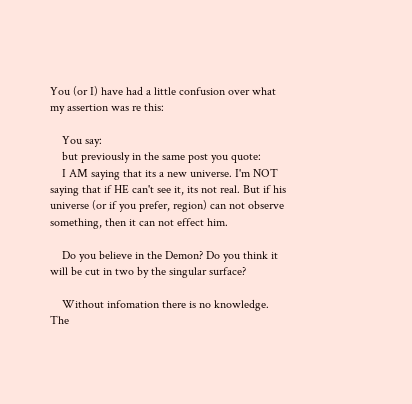You (or I) have had a little confusion over what my assertion was re this:

    You say:
    but previously in the same post you quote:
    I AM saying that its a new universe. I'm NOT saying that if HE can't see it, its not real. But if his universe (or if you prefer, region) can not observe something, then it can not effect him.

    Do you believe in the Demon? Do you think it will be cut in two by the singular surface?

    Without infomation there is no knowledge. The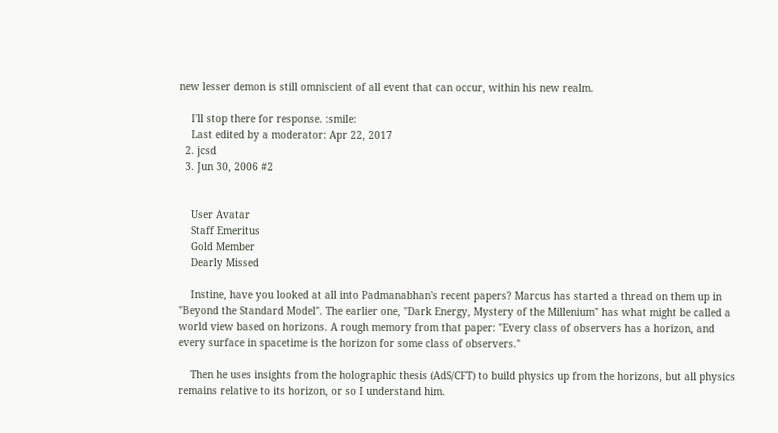new lesser demon is still omniscient of all event that can occur, within his new realm.

    I'll stop there for response. :smile:
    Last edited by a moderator: Apr 22, 2017
  2. jcsd
  3. Jun 30, 2006 #2


    User Avatar
    Staff Emeritus
    Gold Member
    Dearly Missed

    Instine, have you looked at all into Padmanabhan's recent papers? Marcus has started a thread on them up in "Beyond the Standard Model". The earlier one, "Dark Energy, Mystery of the Millenium" has what might be called a world view based on horizons. A rough memory from that paper: "Every class of observers has a horizon, and every surface in spacetime is the horizon for some class of observers."

    Then he uses insights from the holographic thesis (AdS/CFT) to build physics up from the horizons, but all physics remains relative to its horizon, or so I understand him.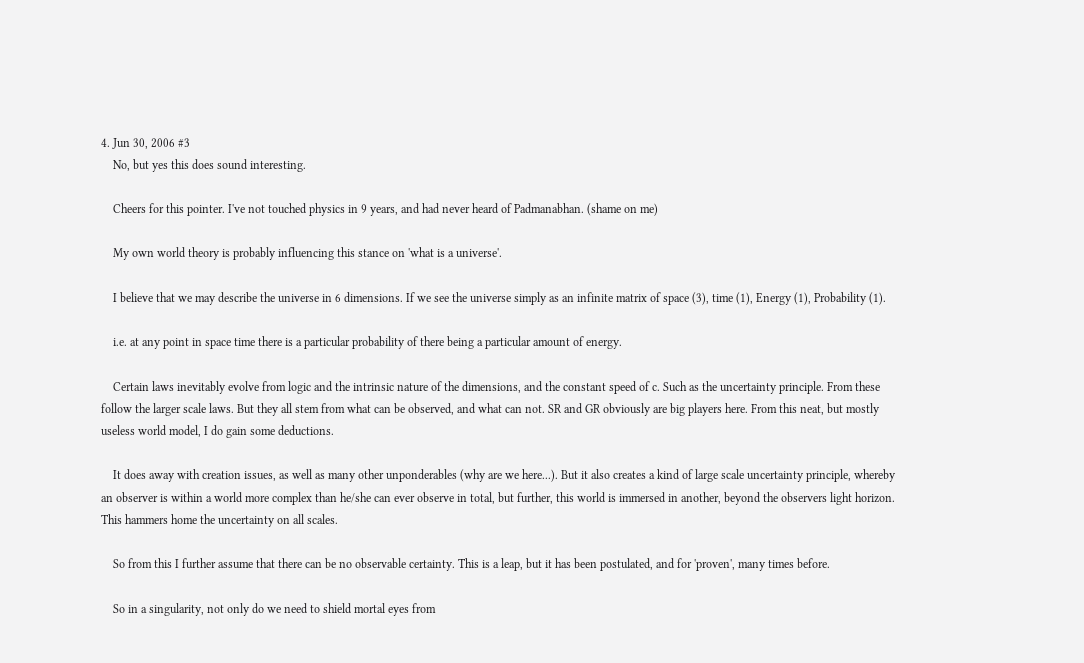4. Jun 30, 2006 #3
    No, but yes this does sound interesting.

    Cheers for this pointer. I've not touched physics in 9 years, and had never heard of Padmanabhan. (shame on me)

    My own world theory is probably influencing this stance on 'what is a universe'.

    I believe that we may describe the universe in 6 dimensions. If we see the universe simply as an infinite matrix of space (3), time (1), Energy (1), Probability (1).

    i.e. at any point in space time there is a particular probability of there being a particular amount of energy.

    Certain laws inevitably evolve from logic and the intrinsic nature of the dimensions, and the constant speed of c. Such as the uncertainty principle. From these follow the larger scale laws. But they all stem from what can be observed, and what can not. SR and GR obviously are big players here. From this neat, but mostly useless world model, I do gain some deductions.

    It does away with creation issues, as well as many other unponderables (why are we here...). But it also creates a kind of large scale uncertainty principle, whereby an observer is within a world more complex than he/she can ever observe in total, but further, this world is immersed in another, beyond the observers light horizon. This hammers home the uncertainty on all scales.

    So from this I further assume that there can be no observable certainty. This is a leap, but it has been postulated, and for 'proven', many times before.

    So in a singularity, not only do we need to shield mortal eyes from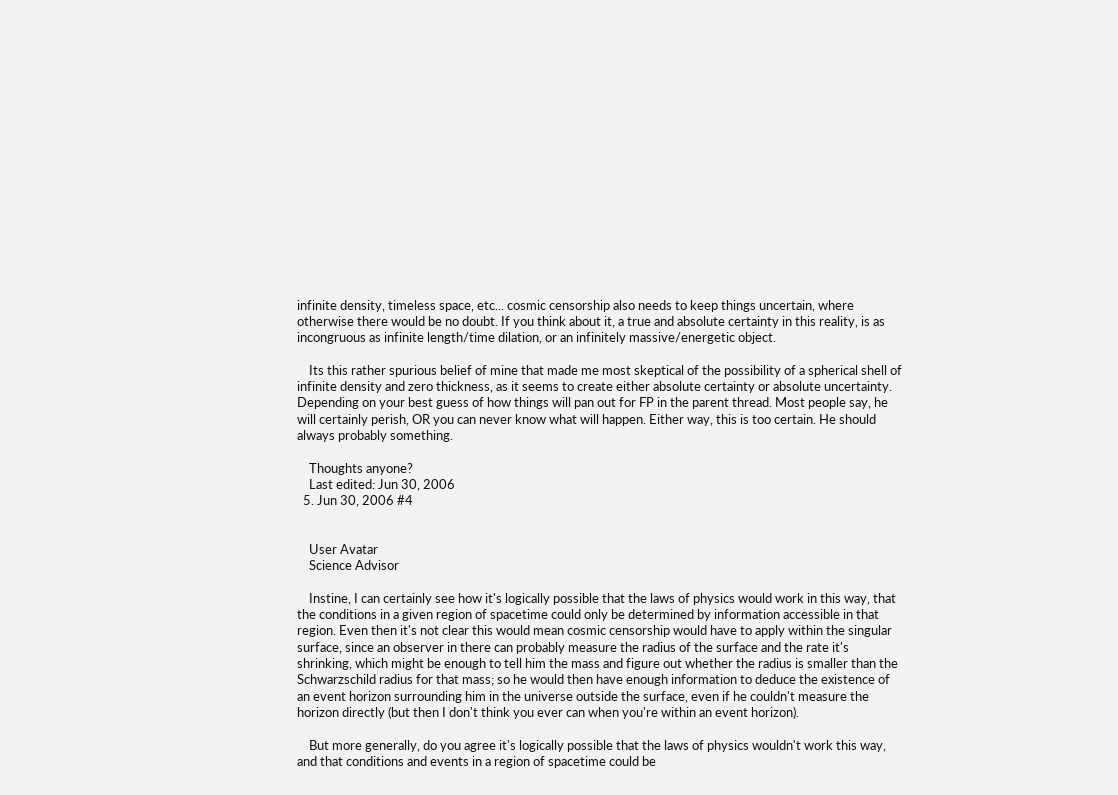infinite density, timeless space, etc... cosmic censorship also needs to keep things uncertain, where otherwise there would be no doubt. If you think about it, a true and absolute certainty in this reality, is as incongruous as infinite length/time dilation, or an infinitely massive/energetic object.

    Its this rather spurious belief of mine that made me most skeptical of the possibility of a spherical shell of infinite density and zero thickness, as it seems to create either absolute certainty or absolute uncertainty. Depending on your best guess of how things will pan out for FP in the parent thread. Most people say, he will certainly perish, OR you can never know what will happen. Either way, this is too certain. He should always probably something.

    Thoughts anyone?
    Last edited: Jun 30, 2006
  5. Jun 30, 2006 #4


    User Avatar
    Science Advisor

    Instine, I can certainly see how it's logically possible that the laws of physics would work in this way, that the conditions in a given region of spacetime could only be determined by information accessible in that region. Even then it's not clear this would mean cosmic censorship would have to apply within the singular surface, since an observer in there can probably measure the radius of the surface and the rate it's shrinking, which might be enough to tell him the mass and figure out whether the radius is smaller than the Schwarzschild radius for that mass; so he would then have enough information to deduce the existence of an event horizon surrounding him in the universe outside the surface, even if he couldn't measure the horizon directly (but then I don't think you ever can when you're within an event horizon).

    But more generally, do you agree it's logically possible that the laws of physics wouldn't work this way, and that conditions and events in a region of spacetime could be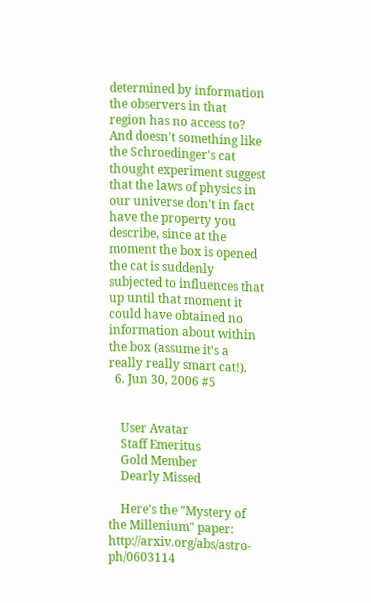determined by information the observers in that region has no access to? And doesn't something like the Schroedinger's cat thought experiment suggest that the laws of physics in our universe don't in fact have the property you describe, since at the moment the box is opened the cat is suddenly subjected to influences that up until that moment it could have obtained no information about within the box (assume it's a really really smart cat!).
  6. Jun 30, 2006 #5


    User Avatar
    Staff Emeritus
    Gold Member
    Dearly Missed

    Here's the "Mystery of the Millenium" paper: http://arxiv.org/abs/astro-ph/0603114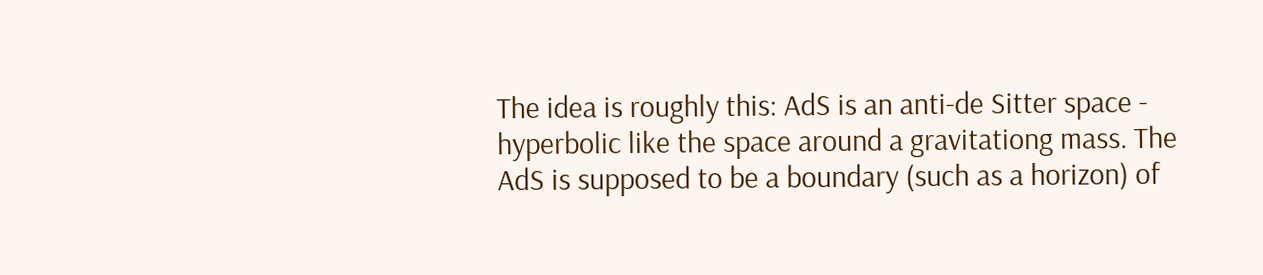The idea is roughly this: AdS is an anti-de Sitter space - hyperbolic like the space around a gravitationg mass. The AdS is supposed to be a boundary (such as a horizon) of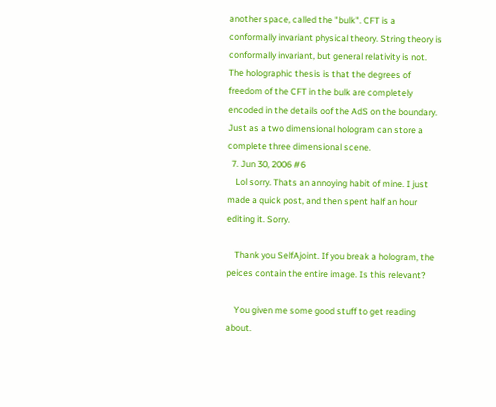another space, called the "bulk". CFT is a conformally invariant physical theory. String theory is conformally invariant, but general relativity is not. The holographic thesis is that the degrees of freedom of the CFT in the bulk are completely encoded in the details oof the AdS on the boundary. Just as a two dimensional hologram can store a complete three dimensional scene.
  7. Jun 30, 2006 #6
    Lol sorry. Thats an annoying habit of mine. I just made a quick post, and then spent half an hour editing it. Sorry.

    Thank you SelfAjoint. If you break a hologram, the peices contain the entire image. Is this relevant?

    You given me some good stuff to get reading about.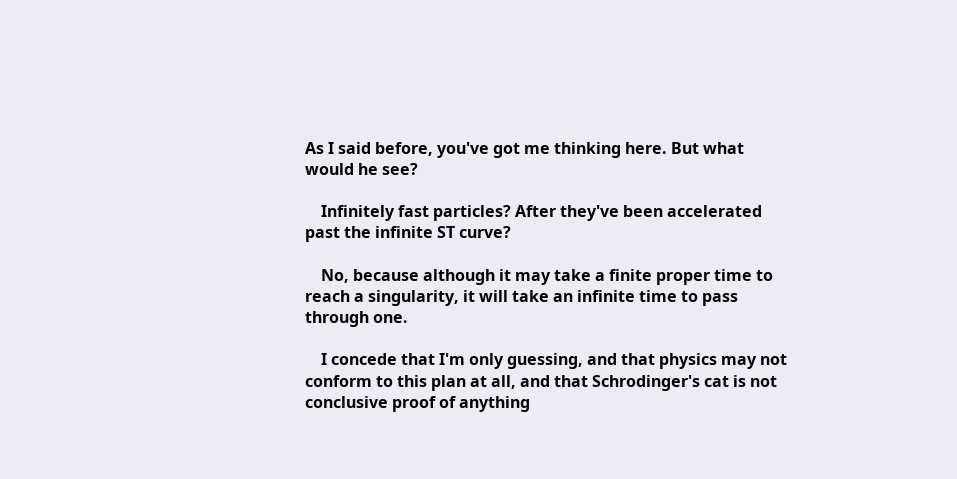As I said before, you've got me thinking here. But what would he see?

    Infinitely fast particles? After they've been accelerated past the infinite ST curve?

    No, because although it may take a finite proper time to reach a singularity, it will take an infinite time to pass through one.

    I concede that I'm only guessing, and that physics may not conform to this plan at all, and that Schrodinger's cat is not conclusive proof of anything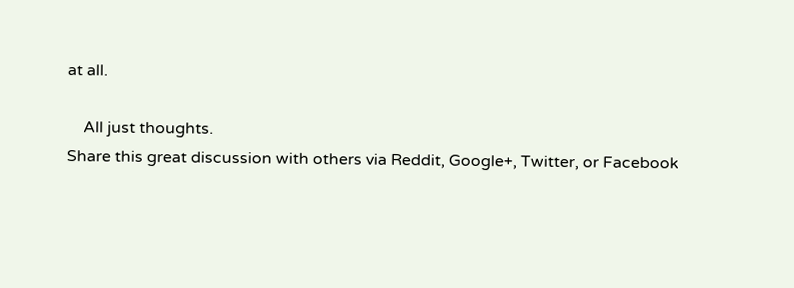at all.

    All just thoughts.
Share this great discussion with others via Reddit, Google+, Twitter, or Facebook